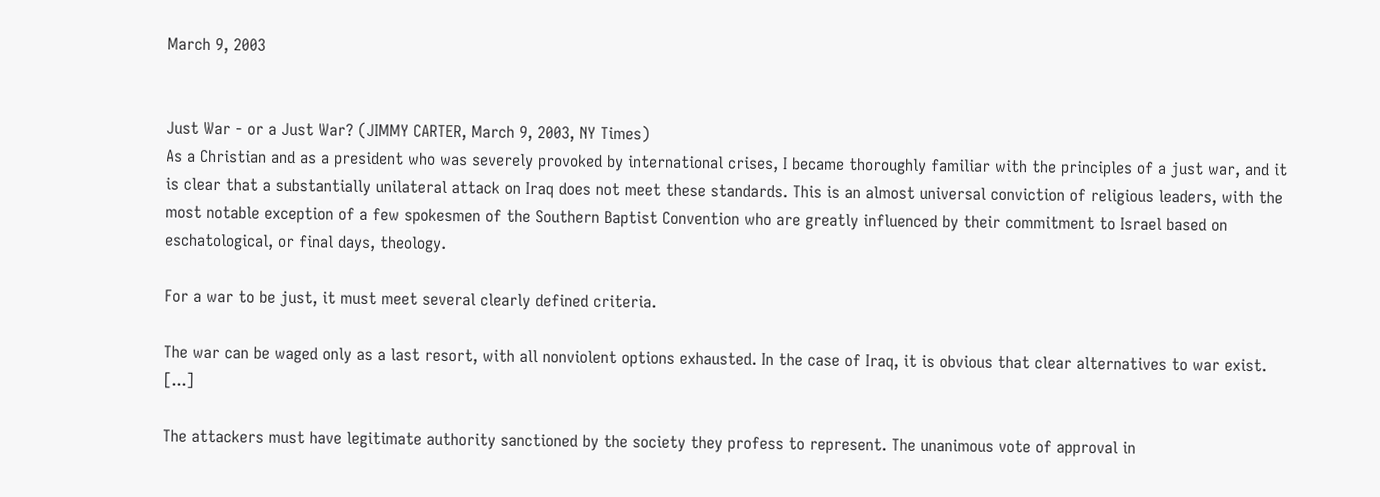March 9, 2003


Just War - or a Just War? (JIMMY CARTER, March 9, 2003, NY Times)
As a Christian and as a president who was severely provoked by international crises, I became thoroughly familiar with the principles of a just war, and it is clear that a substantially unilateral attack on Iraq does not meet these standards. This is an almost universal conviction of religious leaders, with the most notable exception of a few spokesmen of the Southern Baptist Convention who are greatly influenced by their commitment to Israel based on eschatological, or final days, theology.

For a war to be just, it must meet several clearly defined criteria.

The war can be waged only as a last resort, with all nonviolent options exhausted. In the case of Iraq, it is obvious that clear alternatives to war exist. [...]

The attackers must have legitimate authority sanctioned by the society they profess to represent. The unanimous vote of approval in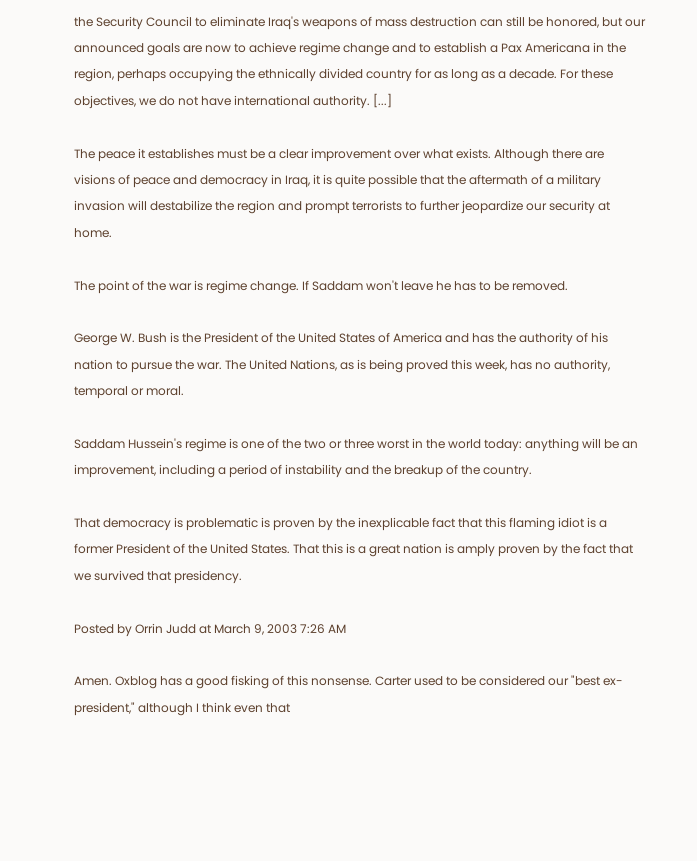the Security Council to eliminate Iraq's weapons of mass destruction can still be honored, but our announced goals are now to achieve regime change and to establish a Pax Americana in the region, perhaps occupying the ethnically divided country for as long as a decade. For these objectives, we do not have international authority. [...]

The peace it establishes must be a clear improvement over what exists. Although there are visions of peace and democracy in Iraq, it is quite possible that the aftermath of a military invasion will destabilize the region and prompt terrorists to further jeopardize our security at home.

The point of the war is regime change. If Saddam won't leave he has to be removed.

George W. Bush is the President of the United States of America and has the authority of his nation to pursue the war. The United Nations, as is being proved this week, has no authority, temporal or moral.

Saddam Hussein's regime is one of the two or three worst in the world today: anything will be an improvement, including a period of instability and the breakup of the country.

That democracy is problematic is proven by the inexplicable fact that this flaming idiot is a former President of the United States. That this is a great nation is amply proven by the fact that we survived that presidency.

Posted by Orrin Judd at March 9, 2003 7:26 AM

Amen. Oxblog has a good fisking of this nonsense. Carter used to be considered our "best ex-president," although I think even that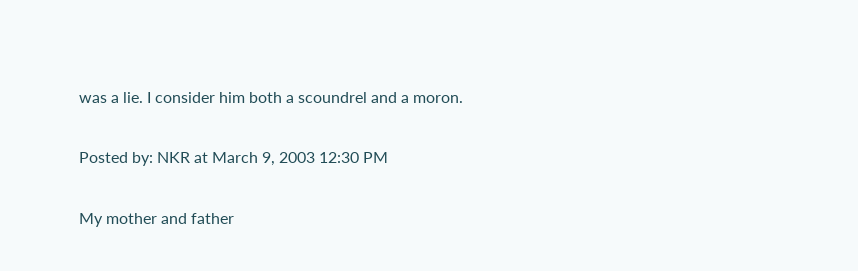was a lie. I consider him both a scoundrel and a moron.

Posted by: NKR at March 9, 2003 12:30 PM

My mother and father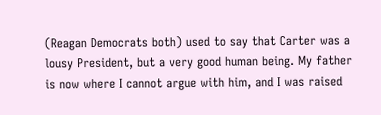(Reagan Democrats both) used to say that Carter was a lousy President, but a very good human being. My father is now where I cannot argue with him, and I was raised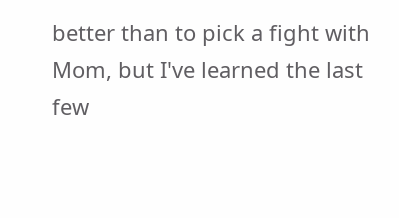better than to pick a fight with Mom, but I've learned the last few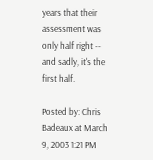years that their assessment was only half right -- and sadly, it's the first half.

Posted by: Chris Badeaux at March 9, 2003 1:21 PM